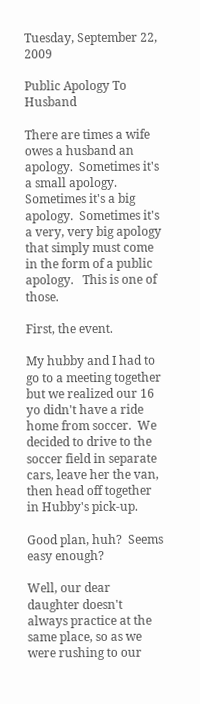Tuesday, September 22, 2009

Public Apology To Husband

There are times a wife owes a husband an apology.  Sometimes it's a small apology.  Sometimes it's a big apology.  Sometimes it's a very, very big apology that simply must come in the form of a public apology.   This is one of those.

First, the event.

My hubby and I had to go to a meeting together but we realized our 16 yo didn't have a ride home from soccer.  We decided to drive to the soccer field in separate cars, leave her the van, then head off together in Hubby's pick-up.

Good plan, huh?  Seems easy enough?

Well, our dear daughter doesn't always practice at the same place, so as we were rushing to our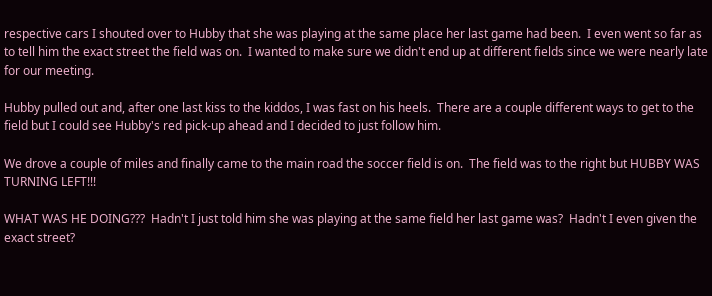respective cars I shouted over to Hubby that she was playing at the same place her last game had been.  I even went so far as to tell him the exact street the field was on.  I wanted to make sure we didn't end up at different fields since we were nearly late for our meeting.

Hubby pulled out and, after one last kiss to the kiddos, I was fast on his heels.  There are a couple different ways to get to the field but I could see Hubby's red pick-up ahead and I decided to just follow him.

We drove a couple of miles and finally came to the main road the soccer field is on.  The field was to the right but HUBBY WAS TURNING LEFT!!!

WHAT WAS HE DOING???  Hadn't I just told him she was playing at the same field her last game was?  Hadn't I even given the exact street?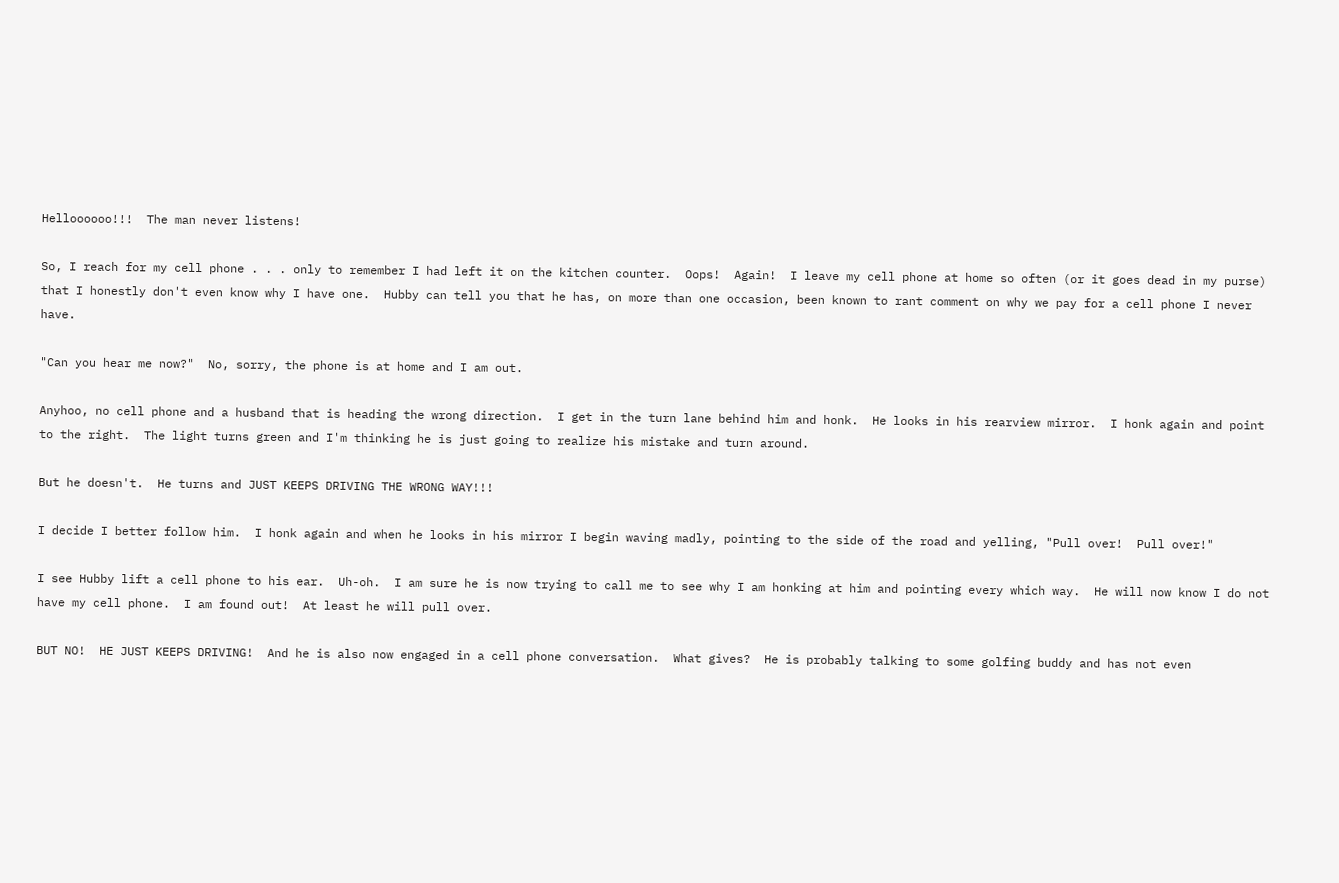Helloooooo!!!  The man never listens!

So, I reach for my cell phone . . . only to remember I had left it on the kitchen counter.  Oops!  Again!  I leave my cell phone at home so often (or it goes dead in my purse) that I honestly don't even know why I have one.  Hubby can tell you that he has, on more than one occasion, been known to rant comment on why we pay for a cell phone I never have.

"Can you hear me now?"  No, sorry, the phone is at home and I am out.

Anyhoo, no cell phone and a husband that is heading the wrong direction.  I get in the turn lane behind him and honk.  He looks in his rearview mirror.  I honk again and point to the right.  The light turns green and I'm thinking he is just going to realize his mistake and turn around.

But he doesn't.  He turns and JUST KEEPS DRIVING THE WRONG WAY!!!

I decide I better follow him.  I honk again and when he looks in his mirror I begin waving madly, pointing to the side of the road and yelling, "Pull over!  Pull over!"

I see Hubby lift a cell phone to his ear.  Uh-oh.  I am sure he is now trying to call me to see why I am honking at him and pointing every which way.  He will now know I do not have my cell phone.  I am found out!  At least he will pull over.

BUT NO!  HE JUST KEEPS DRIVING!  And he is also now engaged in a cell phone conversation.  What gives?  He is probably talking to some golfing buddy and has not even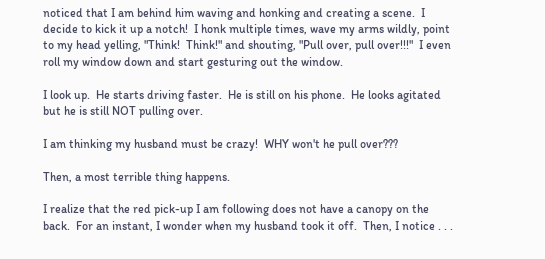noticed that I am behind him waving and honking and creating a scene.  I decide to kick it up a notch!  I honk multiple times, wave my arms wildly, point to my head yelling, "Think!  Think!" and shouting, "Pull over, pull over!!!"  I even roll my window down and start gesturing out the window.

I look up.  He starts driving faster.  He is still on his phone.  He looks agitated but he is still NOT pulling over.

I am thinking my husband must be crazy!  WHY won't he pull over???

Then, a most terrible thing happens.

I realize that the red pick-up I am following does not have a canopy on the back.  For an instant, I wonder when my husband took it off.  Then, I notice . . .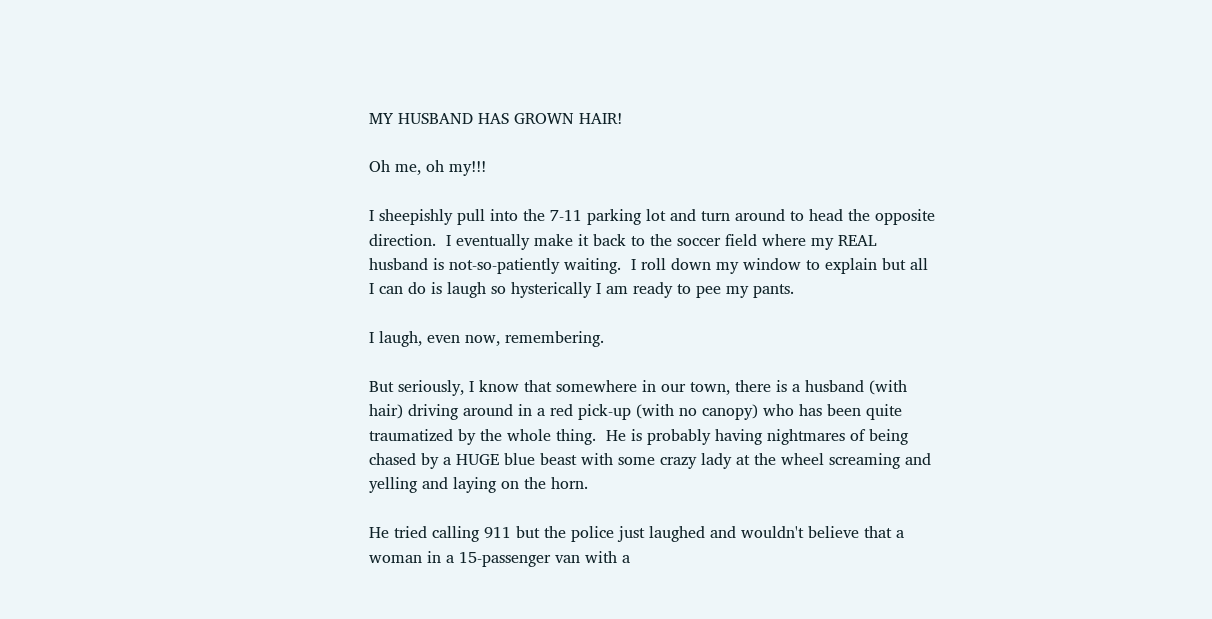MY HUSBAND HAS GROWN HAIR!

Oh me, oh my!!!

I sheepishly pull into the 7-11 parking lot and turn around to head the opposite direction.  I eventually make it back to the soccer field where my REAL husband is not-so-patiently waiting.  I roll down my window to explain but all I can do is laugh so hysterically I am ready to pee my pants.

I laugh, even now, remembering.

But seriously, I know that somewhere in our town, there is a husband (with hair) driving around in a red pick-up (with no canopy) who has been quite traumatized by the whole thing.  He is probably having nightmares of being chased by a HUGE blue beast with some crazy lady at the wheel screaming and yelling and laying on the horn.

He tried calling 911 but the police just laughed and wouldn't believe that a woman in a 15-passenger van with a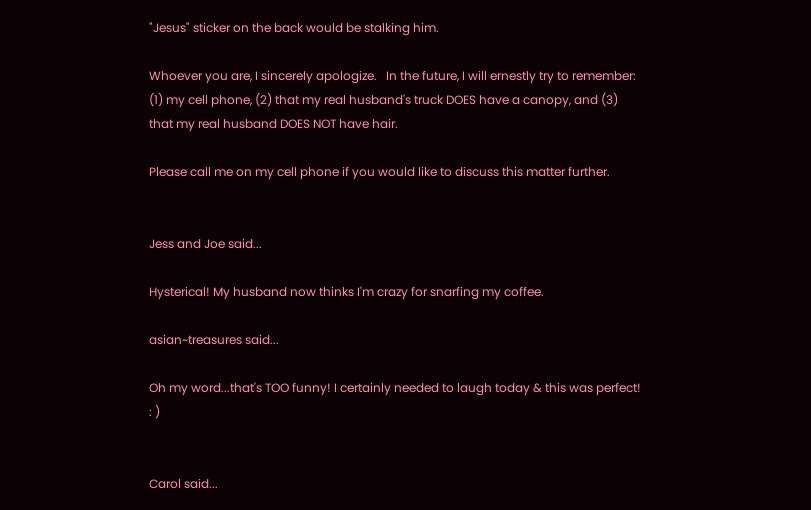"Jesus" sticker on the back would be stalking him.

Whoever you are, I sincerely apologize.   In the future, I will ernestly try to remember: (1) my cell phone, (2) that my real husband's truck DOES have a canopy, and (3) that my real husband DOES NOT have hair.

Please call me on my cell phone if you would like to discuss this matter further.


Jess and Joe said...

Hysterical! My husband now thinks I'm crazy for snarfing my coffee.

asian~treasures said...

Oh my word...that's TOO funny! I certainly needed to laugh today & this was perfect! : )


Carol said...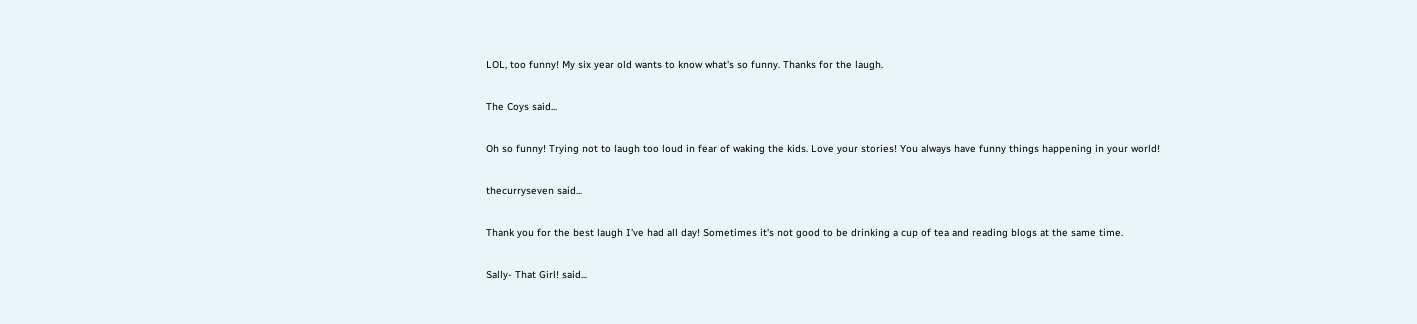LOL, too funny! My six year old wants to know what's so funny. Thanks for the laugh.

The Coys said...

Oh so funny! Trying not to laugh too loud in fear of waking the kids. Love your stories! You always have funny things happening in your world!

thecurryseven said...

Thank you for the best laugh I've had all day! Sometimes it's not good to be drinking a cup of tea and reading blogs at the same time.

Sally- That Girl! said...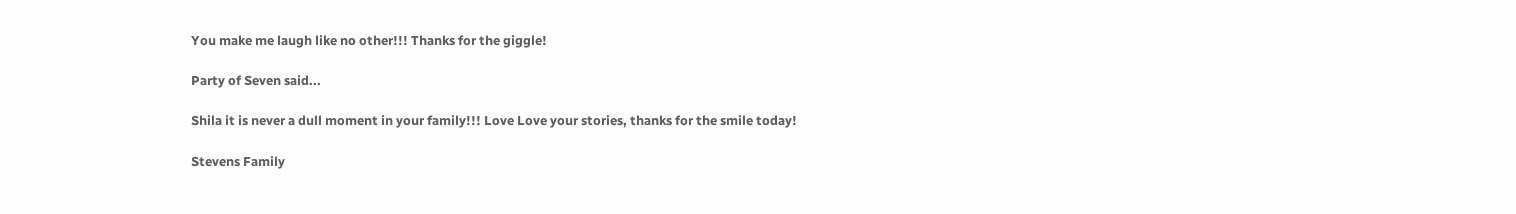You make me laugh like no other!!! Thanks for the giggle!

Party of Seven said...

Shila it is never a dull moment in your family!!! Love Love your stories, thanks for the smile today!

Stevens Family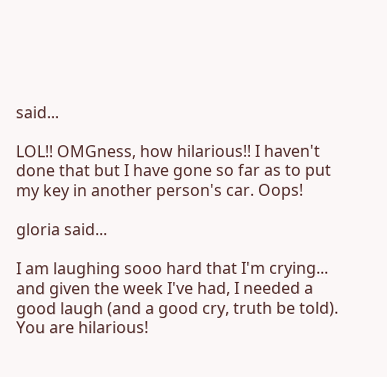said...

LOL!! OMGness, how hilarious!! I haven't done that but I have gone so far as to put my key in another person's car. Oops!

gloria said...

I am laughing sooo hard that I'm crying... and given the week I've had, I needed a good laugh (and a good cry, truth be told). You are hilarious!